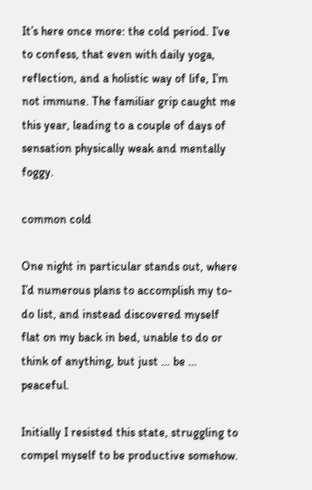It’s here once more: the cold period. I’ve to confess, that even with daily yoga, reflection, and a holistic way of life, I’m not immune. The familiar grip caught me this year, leading to a couple of days of sensation physically weak and mentally foggy.

common cold

One night in particular stands out, where I’d numerous plans to accomplish my to-do list, and instead discovered myself flat on my back in bed, unable to do or think of anything, but just … be … peaceful.

Initially I resisted this state, struggling to compel myself to be productive somehow.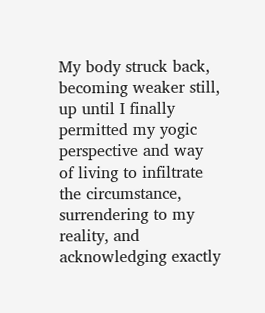My body struck back, becoming weaker still, up until I finally permitted my yogic perspective and way of living to infiltrate the circumstance, surrendering to my reality, and acknowledging exactly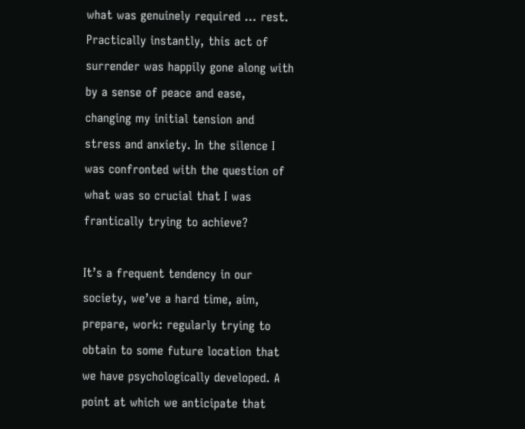what was genuinely required … rest. Practically instantly, this act of surrender was happily gone along with by a sense of peace and ease, changing my initial tension and stress and anxiety. In the silence I was confronted with the question of what was so crucial that I was frantically trying to achieve?

It’s a frequent tendency in our society, we’ve a hard time, aim, prepare, work: regularly trying to obtain to some future location that we have psychologically developed. A point at which we anticipate that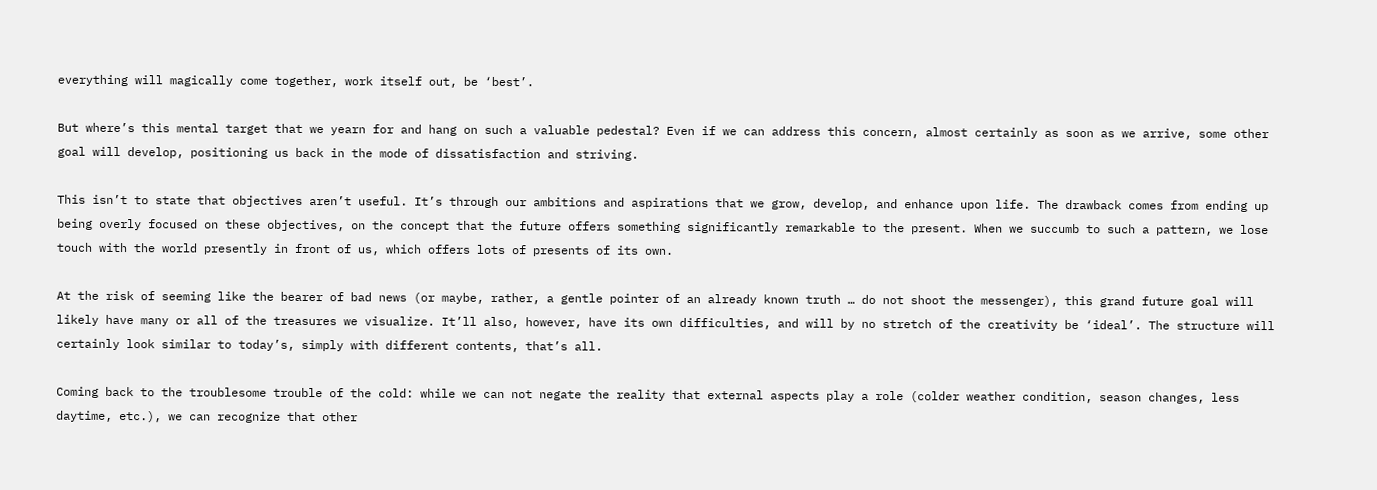everything will magically come together, work itself out, be ‘best’.

But where’s this mental target that we yearn for and hang on such a valuable pedestal? Even if we can address this concern, almost certainly as soon as we arrive, some other goal will develop, positioning us back in the mode of dissatisfaction and striving.

This isn’t to state that objectives aren’t useful. It’s through our ambitions and aspirations that we grow, develop, and enhance upon life. The drawback comes from ending up being overly focused on these objectives, on the concept that the future offers something significantly remarkable to the present. When we succumb to such a pattern, we lose touch with the world presently in front of us, which offers lots of presents of its own.

At the risk of seeming like the bearer of bad news (or maybe, rather, a gentle pointer of an already known truth … do not shoot the messenger), this grand future goal will likely have many or all of the treasures we visualize. It’ll also, however, have its own difficulties, and will by no stretch of the creativity be ‘ideal’. The structure will certainly look similar to today’s, simply with different contents, that’s all.

Coming back to the troublesome trouble of the cold: while we can not negate the reality that external aspects play a role (colder weather condition, season changes, less daytime, etc.), we can recognize that other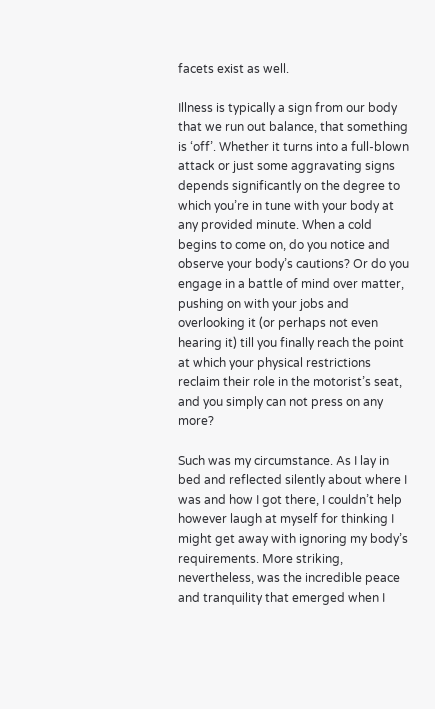facets exist as well.

Illness is typically a sign from our body that we run out balance, that something is ‘off’. Whether it turns into a full-blown attack or just some aggravating signs depends significantly on the degree to which you’re in tune with your body at any provided minute. When a cold begins to come on, do you notice and observe your body’s cautions? Or do you engage in a battle of mind over matter, pushing on with your jobs and overlooking it (or perhaps not even hearing it) till you finally reach the point at which your physical restrictions reclaim their role in the motorist’s seat, and you simply can not press on any more?

Such was my circumstance. As I lay in bed and reflected silently about where I was and how I got there, I couldn’t help however laugh at myself for thinking I might get away with ignoring my body’s requirements. More striking, nevertheless, was the incredible peace and tranquility that emerged when I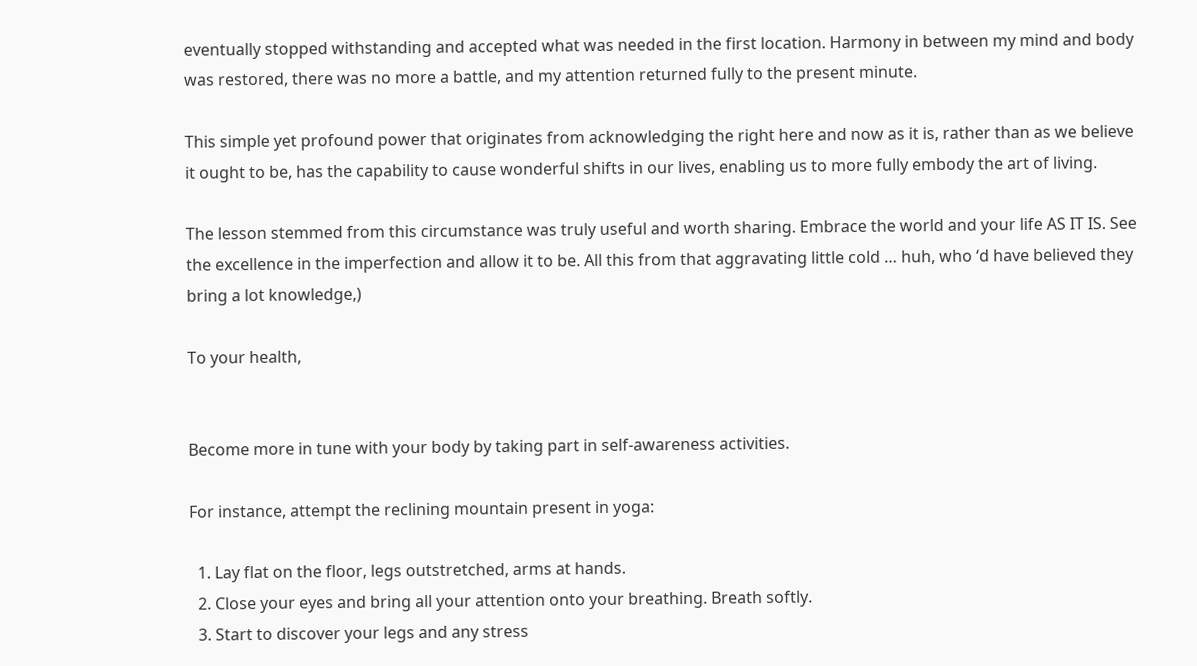eventually stopped withstanding and accepted what was needed in the first location. Harmony in between my mind and body was restored, there was no more a battle, and my attention returned fully to the present minute.

This simple yet profound power that originates from acknowledging the right here and now as it is, rather than as we believe it ought to be, has the capability to cause wonderful shifts in our lives, enabling us to more fully embody the art of living.

The lesson stemmed from this circumstance was truly useful and worth sharing. Embrace the world and your life AS IT IS. See the excellence in the imperfection and allow it to be. All this from that aggravating little cold … huh, who ‘d have believed they bring a lot knowledge,)

To your health,


Become more in tune with your body by taking part in self-awareness activities.

For instance, attempt the reclining mountain present in yoga:

  1. Lay flat on the floor, legs outstretched, arms at hands.
  2. Close your eyes and bring all your attention onto your breathing. Breath softly.
  3. Start to discover your legs and any stress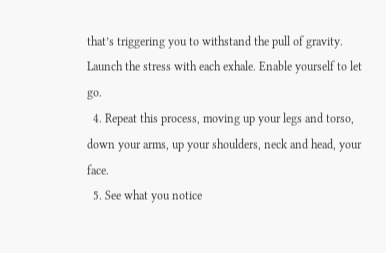that’s triggering you to withstand the pull of gravity. Launch the stress with each exhale. Enable yourself to let go.
  4. Repeat this process, moving up your legs and torso, down your arms, up your shoulders, neck and head, your face.
  5. See what you notice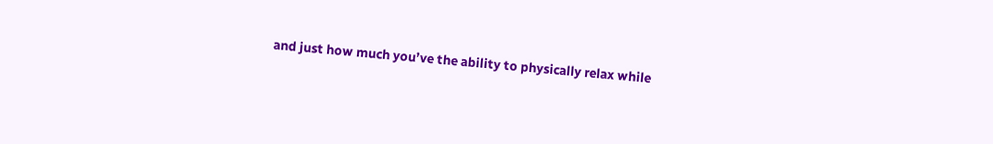and just how much you’ve the ability to physically relax while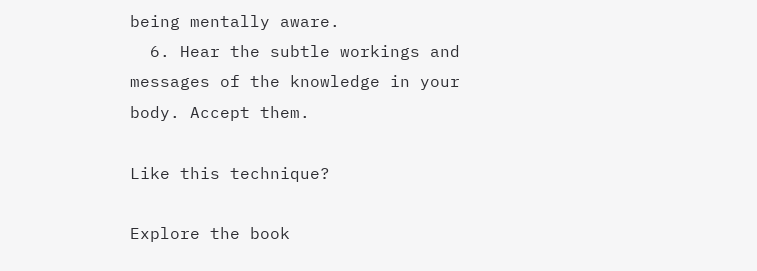being mentally aware.
  6. Hear the subtle workings and messages of the knowledge in your body. Accept them.

Like this technique?

Explore the book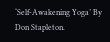‘Self-Awakening Yoga’ By Don Stapleton.